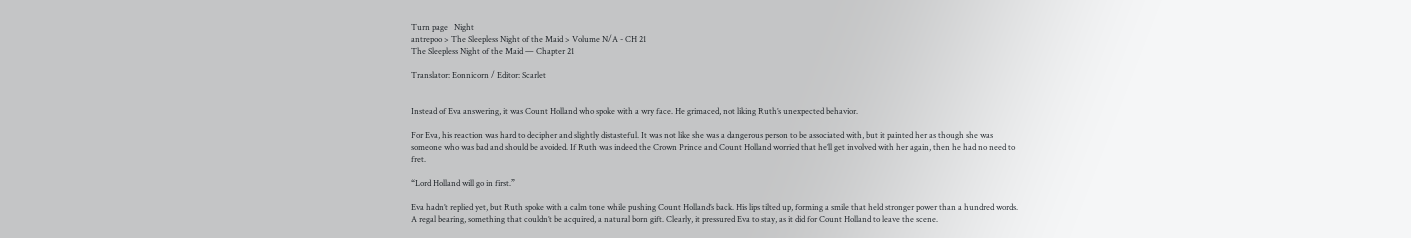Turn page   Night
antrepoo > The Sleepless Night of the Maid > Volume N/A - CH 21
The Sleepless Night of the Maid — Chapter 21

Translator: Eonnicorn / Editor: Scarlet


Instead of Eva answering, it was Count Holland who spoke with a wry face. He grimaced, not liking Ruth’s unexpected behavior.

For Eva, his reaction was hard to decipher and slightly distasteful. It was not like she was a dangerous person to be associated with, but it painted her as though she was someone who was bad and should be avoided. If Ruth was indeed the Crown Prince and Count Holland worried that he’ll get involved with her again, then he had no need to fret.

“Lord Holland will go in first.”

Eva hadn’t replied yet, but Ruth spoke with a calm tone while pushing Count Holland’s back. His lips tilted up, forming a smile that held stronger power than a hundred words. A regal bearing, something that couldn’t be acquired, a natural born gift. Clearly, it pressured Eva to stay, as it did for Count Holland to leave the scene.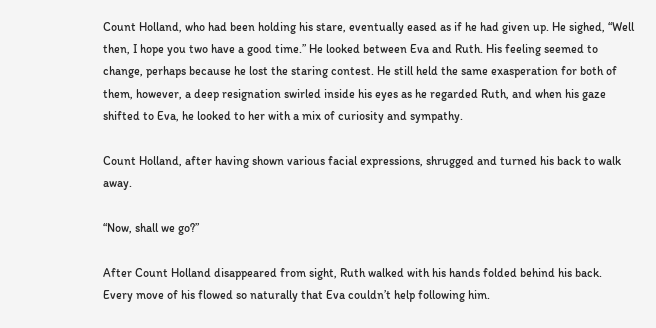Count Holland, who had been holding his stare, eventually eased as if he had given up. He sighed, “Well then, I hope you two have a good time.” He looked between Eva and Ruth. His feeling seemed to change, perhaps because he lost the staring contest. He still held the same exasperation for both of them, however, a deep resignation swirled inside his eyes as he regarded Ruth, and when his gaze shifted to Eva, he looked to her with a mix of curiosity and sympathy.

Count Holland, after having shown various facial expressions, shrugged and turned his back to walk away.

“Now, shall we go?”

After Count Holland disappeared from sight, Ruth walked with his hands folded behind his back. Every move of his flowed so naturally that Eva couldn’t help following him.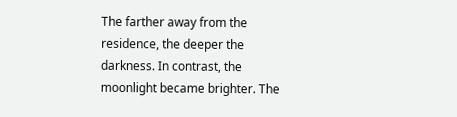The farther away from the residence, the deeper the darkness. In contrast, the moonlight became brighter. The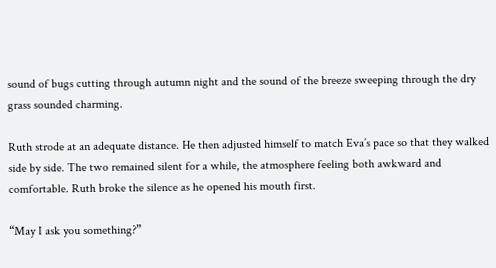sound of bugs cutting through autumn night and the sound of the breeze sweeping through the dry grass sounded charming.

Ruth strode at an adequate distance. He then adjusted himself to match Eva’s pace so that they walked side by side. The two remained silent for a while, the atmosphere feeling both awkward and comfortable. Ruth broke the silence as he opened his mouth first.

“May I ask you something?”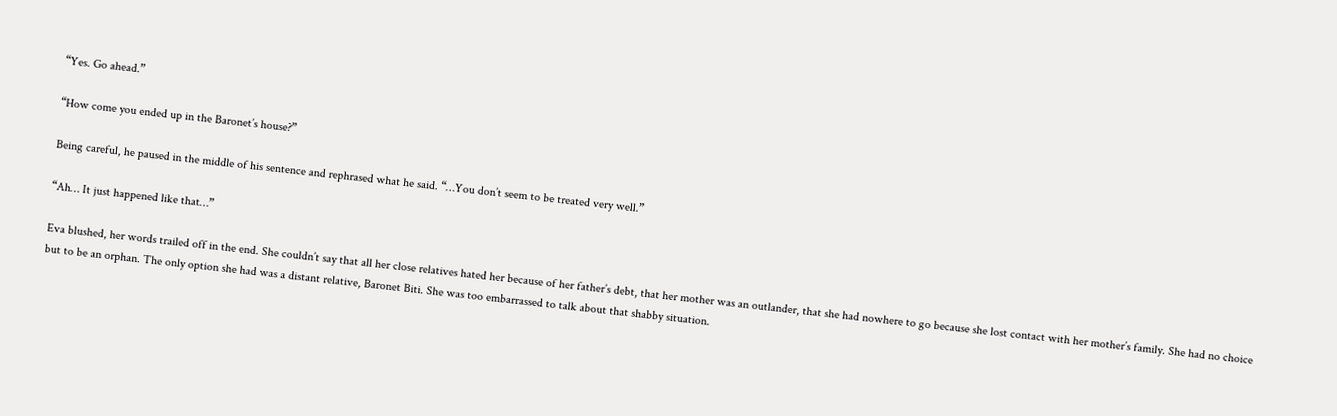“Yes. Go ahead.”

“How come you ended up in the Baronet’s house?”

Being careful, he paused in the middle of his sentence and rephrased what he said. “…You don’t seem to be treated very well.”

“Ah… It just happened like that…”

Eva blushed, her words trailed off in the end. She couldn’t say that all her close relatives hated her because of her father’s debt, that her mother was an outlander, that she had nowhere to go because she lost contact with her mother’s family. She had no choice but to be an orphan. The only option she had was a distant relative, Baronet Biti. She was too embarrassed to talk about that shabby situation.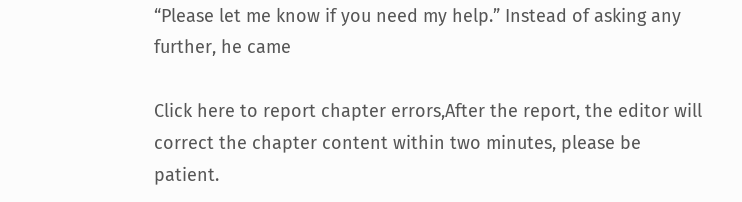“Please let me know if you need my help.” Instead of asking any further, he came

Click here to report chapter errors,After the report, the editor will correct the chapter content within two minutes, please be patient.